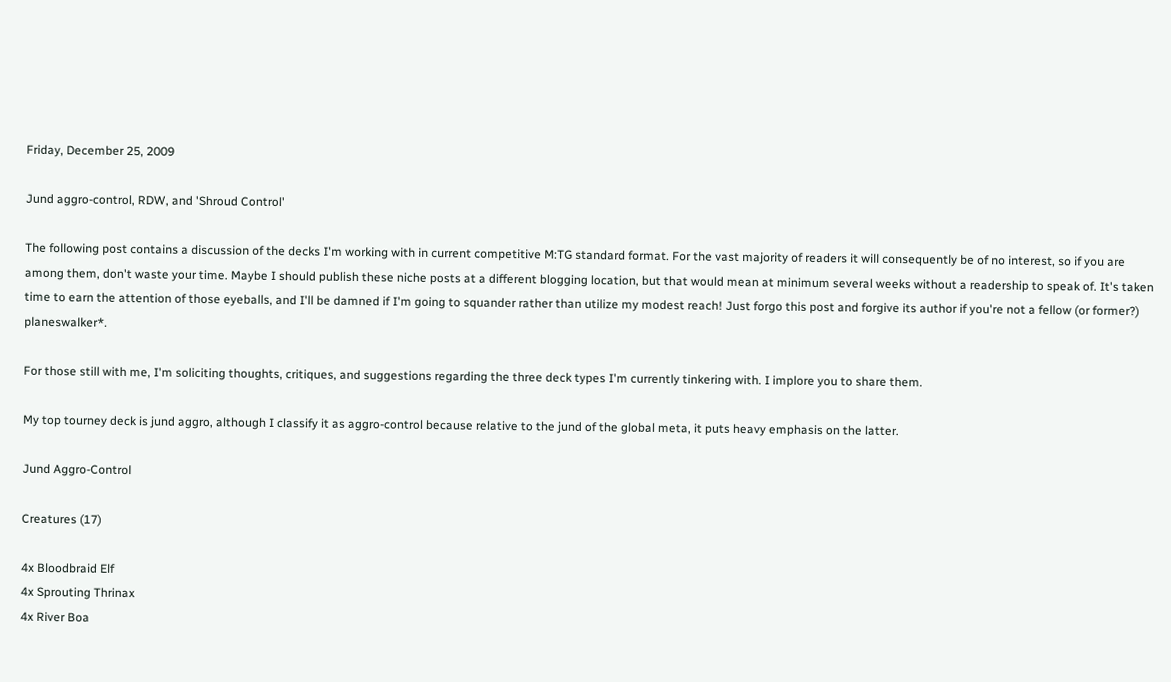Friday, December 25, 2009

Jund aggro-control, RDW, and 'Shroud Control'

The following post contains a discussion of the decks I'm working with in current competitive M:TG standard format. For the vast majority of readers it will consequently be of no interest, so if you are among them, don't waste your time. Maybe I should publish these niche posts at a different blogging location, but that would mean at minimum several weeks without a readership to speak of. It's taken time to earn the attention of those eyeballs, and I'll be damned if I'm going to squander rather than utilize my modest reach! Just forgo this post and forgive its author if you're not a fellow (or former?) planeswalker*.

For those still with me, I'm soliciting thoughts, critiques, and suggestions regarding the three deck types I'm currently tinkering with. I implore you to share them.

My top tourney deck is jund aggro, although I classify it as aggro-control because relative to the jund of the global meta, it puts heavy emphasis on the latter.

Jund Aggro-Control

Creatures (17)

4x Bloodbraid Elf
4x Sprouting Thrinax
4x River Boa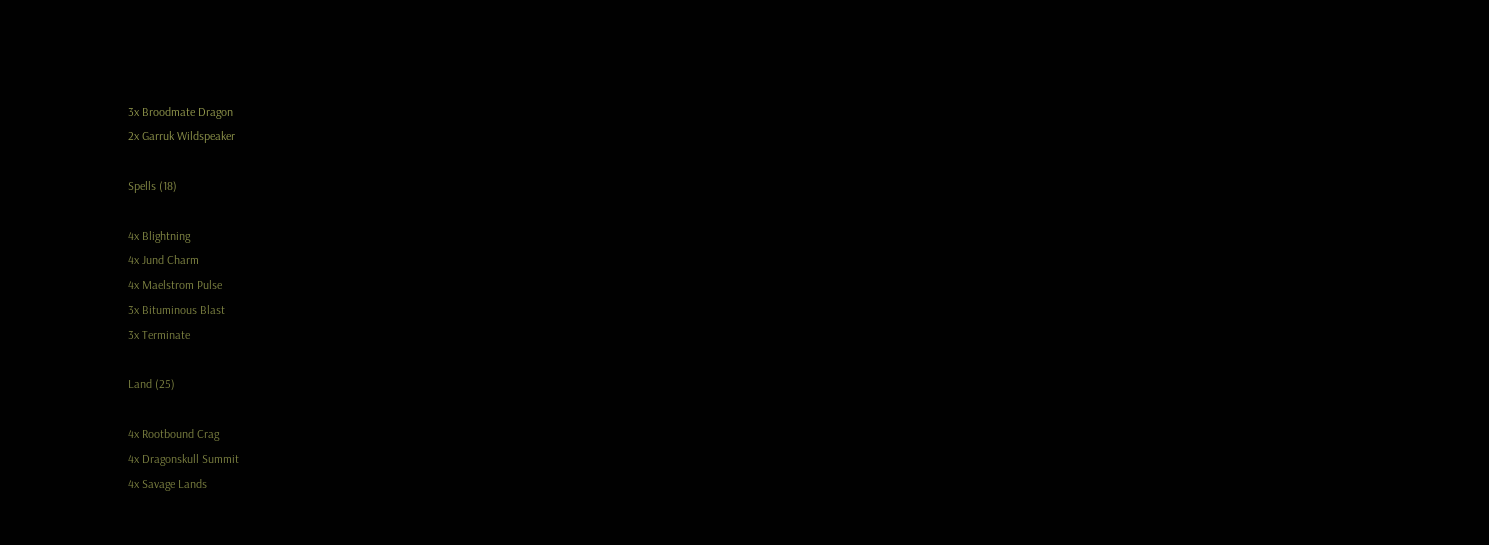3x Broodmate Dragon
2x Garruk Wildspeaker

Spells (18)

4x Blightning
4x Jund Charm
4x Maelstrom Pulse
3x Bituminous Blast
3x Terminate

Land (25)

4x Rootbound Crag
4x Dragonskull Summit
4x Savage Lands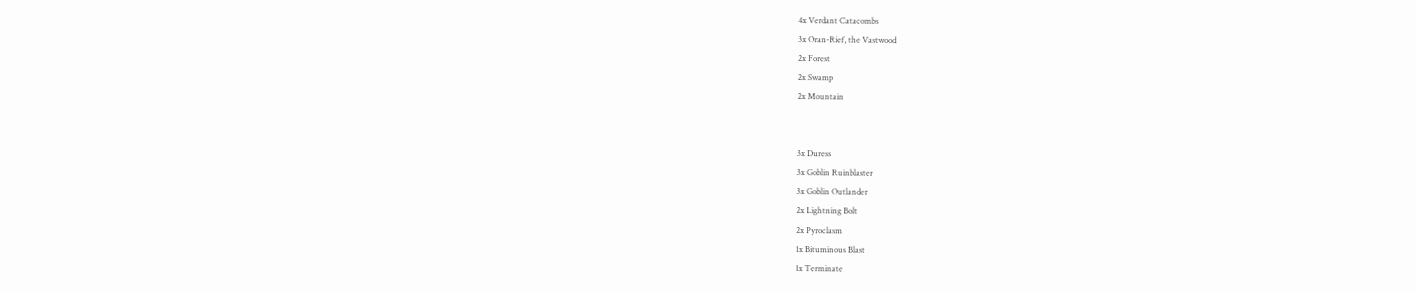4x Verdant Catacombs
3x Oran-Rief, the Vastwood
2x Forest
2x Swamp
2x Mountain


3x Duress
3x Goblin Ruinblaster
3x Goblin Outlander
2x Lightning Bolt
2x Pyroclasm
1x Bituminous Blast
1x Terminate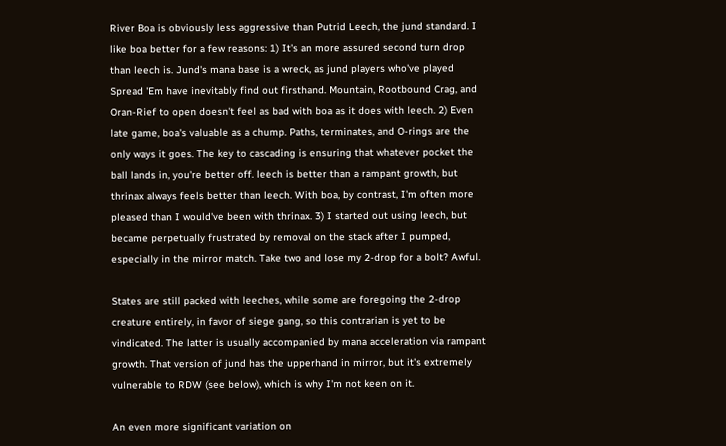River Boa is obviously less aggressive than Putrid Leech, the jund standard. I like boa better for a few reasons: 1) It's an more assured second turn drop than leech is. Jund's mana base is a wreck, as jund players who've played Spread 'Em have inevitably find out firsthand. Mountain, Rootbound Crag, and Oran-Rief to open doesn't feel as bad with boa as it does with leech. 2) Even late game, boa's valuable as a chump. Paths, terminates, and O-rings are the only ways it goes. The key to cascading is ensuring that whatever pocket the ball lands in, you're better off. leech is better than a rampant growth, but thrinax always feels better than leech. With boa, by contrast, I'm often more pleased than I would've been with thrinax. 3) I started out using leech, but became perpetually frustrated by removal on the stack after I pumped, especially in the mirror match. Take two and lose my 2-drop for a bolt? Awful.

States are still packed with leeches, while some are foregoing the 2-drop creature entirely, in favor of siege gang, so this contrarian is yet to be vindicated. The latter is usually accompanied by mana acceleration via rampant growth. That version of jund has the upperhand in mirror, but it's extremely vulnerable to RDW (see below), which is why I'm not keen on it.

An even more significant variation on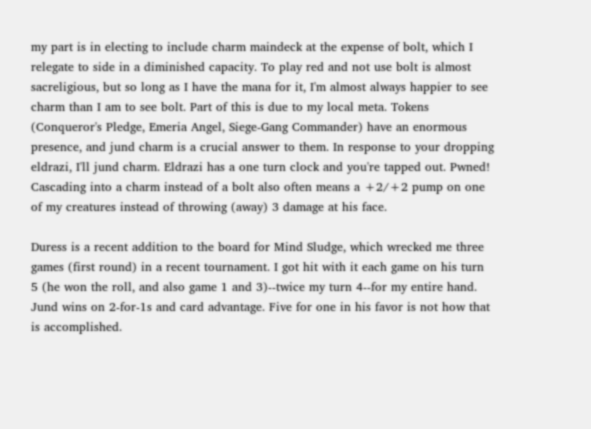my part is in electing to include charm maindeck at the expense of bolt, which I relegate to side in a diminished capacity. To play red and not use bolt is almost sacreligious, but so long as I have the mana for it, I'm almost always happier to see charm than I am to see bolt. Part of this is due to my local meta. Tokens (Conqueror's Pledge, Emeria Angel, Siege-Gang Commander) have an enormous presence, and jund charm is a crucial answer to them. In response to your dropping eldrazi, I'll jund charm. Eldrazi has a one turn clock and you're tapped out. Pwned! Cascading into a charm instead of a bolt also often means a +2/+2 pump on one of my creatures instead of throwing (away) 3 damage at his face.

Duress is a recent addition to the board for Mind Sludge, which wrecked me three games (first round) in a recent tournament. I got hit with it each game on his turn 5 (he won the roll, and also game 1 and 3)--twice my turn 4--for my entire hand. Jund wins on 2-for-1s and card advantage. Five for one in his favor is not how that is accomplished.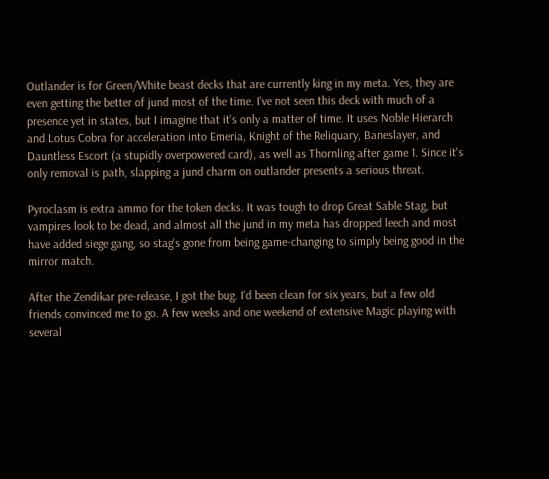Outlander is for Green/White beast decks that are currently king in my meta. Yes, they are even getting the better of jund most of the time. I've not seen this deck with much of a presence yet in states, but I imagine that it's only a matter of time. It uses Noble Hierarch and Lotus Cobra for acceleration into Emeria, Knight of the Reliquary, Baneslayer, and Dauntless Escort (a stupidly overpowered card), as well as Thornling after game 1. Since it's only removal is path, slapping a jund charm on outlander presents a serious threat.

Pyroclasm is extra ammo for the token decks. It was tough to drop Great Sable Stag, but vampires look to be dead, and almost all the jund in my meta has dropped leech and most have added siege gang, so stag's gone from being game-changing to simply being good in the mirror match.

After the Zendikar pre-release, I got the bug. I'd been clean for six years, but a few old friends convinced me to go. A few weeks and one weekend of extensive Magic playing with several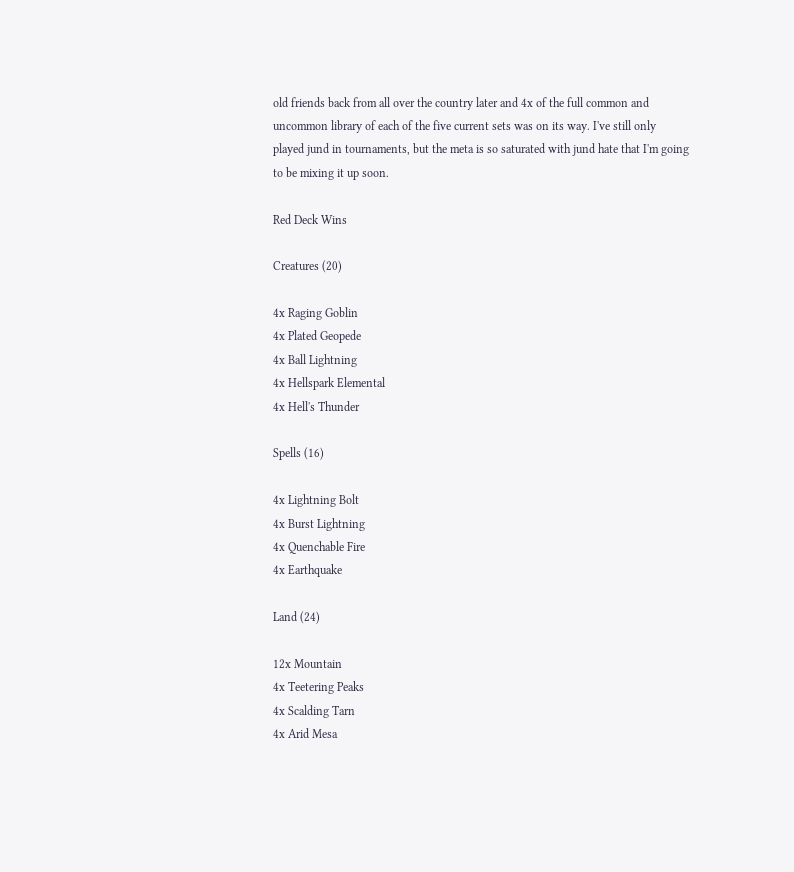old friends back from all over the country later and 4x of the full common and uncommon library of each of the five current sets was on its way. I've still only played jund in tournaments, but the meta is so saturated with jund hate that I'm going to be mixing it up soon.

Red Deck Wins

Creatures (20)

4x Raging Goblin
4x Plated Geopede
4x Ball Lightning
4x Hellspark Elemental
4x Hell's Thunder

Spells (16)

4x Lightning Bolt
4x Burst Lightning
4x Quenchable Fire
4x Earthquake

Land (24)

12x Mountain
4x Teetering Peaks
4x Scalding Tarn
4x Arid Mesa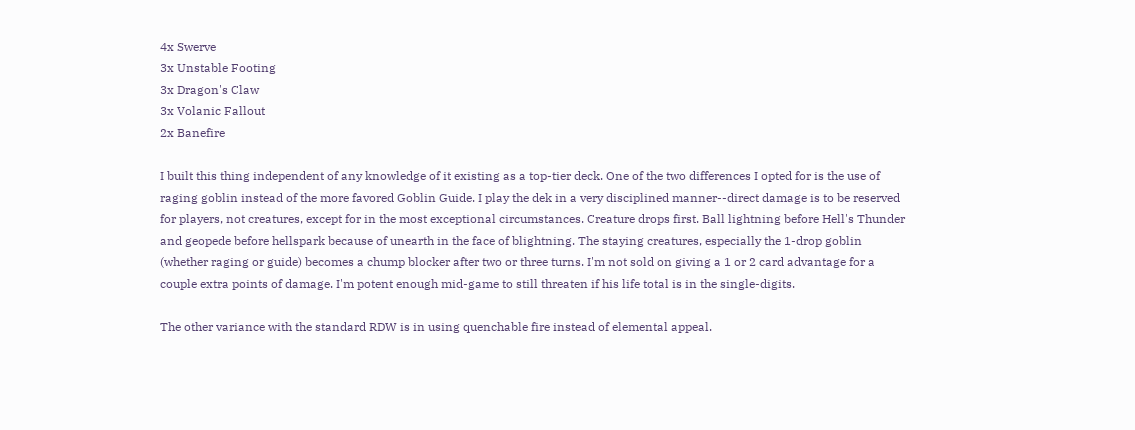4x Swerve
3x Unstable Footing
3x Dragon's Claw
3x Volanic Fallout
2x Banefire

I built this thing independent of any knowledge of it existing as a top-tier deck. One of the two differences I opted for is the use of raging goblin instead of the more favored Goblin Guide. I play the dek in a very disciplined manner--direct damage is to be reserved for players, not creatures, except for in the most exceptional circumstances. Creature drops first. Ball lightning before Hell's Thunder and geopede before hellspark because of unearth in the face of blightning. The staying creatures, especially the 1-drop goblin (whether raging or guide) becomes a chump blocker after two or three turns. I'm not sold on giving a 1 or 2 card advantage for a couple extra points of damage. I'm potent enough mid-game to still threaten if his life total is in the single-digits.

The other variance with the standard RDW is in using quenchable fire instead of elemental appeal.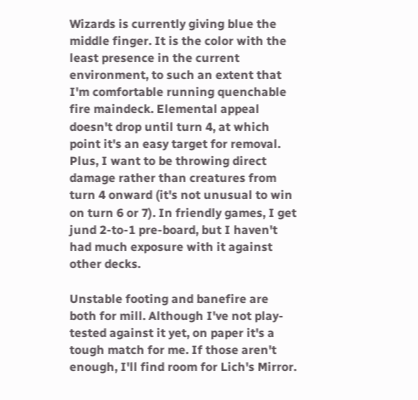Wizards is currently giving blue the middle finger. It is the color with the least presence in the current environment, to such an extent that I'm comfortable running quenchable fire maindeck. Elemental appeal doesn't drop until turn 4, at which point it's an easy target for removal. Plus, I want to be throwing direct damage rather than creatures from turn 4 onward (it's not unusual to win on turn 6 or 7). In friendly games, I get jund 2-to-1 pre-board, but I haven't had much exposure with it against other decks.

Unstable footing and banefire are both for mill. Although I've not play-tested against it yet, on paper it's a tough match for me. If those aren't enough, I'll find room for Lich's Mirror.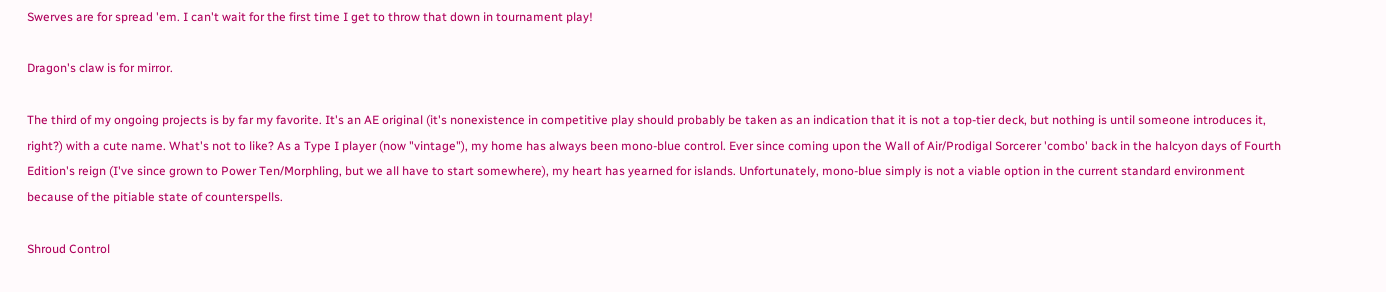Swerves are for spread 'em. I can't wait for the first time I get to throw that down in tournament play!

Dragon's claw is for mirror.

The third of my ongoing projects is by far my favorite. It's an AE original (it's nonexistence in competitive play should probably be taken as an indication that it is not a top-tier deck, but nothing is until someone introduces it, right?) with a cute name. What's not to like? As a Type I player (now "vintage"), my home has always been mono-blue control. Ever since coming upon the Wall of Air/Prodigal Sorcerer 'combo' back in the halcyon days of Fourth Edition's reign (I've since grown to Power Ten/Morphling, but we all have to start somewhere), my heart has yearned for islands. Unfortunately, mono-blue simply is not a viable option in the current standard environment because of the pitiable state of counterspells.

Shroud Control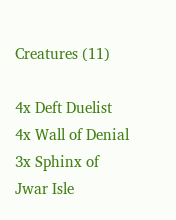Creatures (11)

4x Deft Duelist
4x Wall of Denial
3x Sphinx of Jwar Isle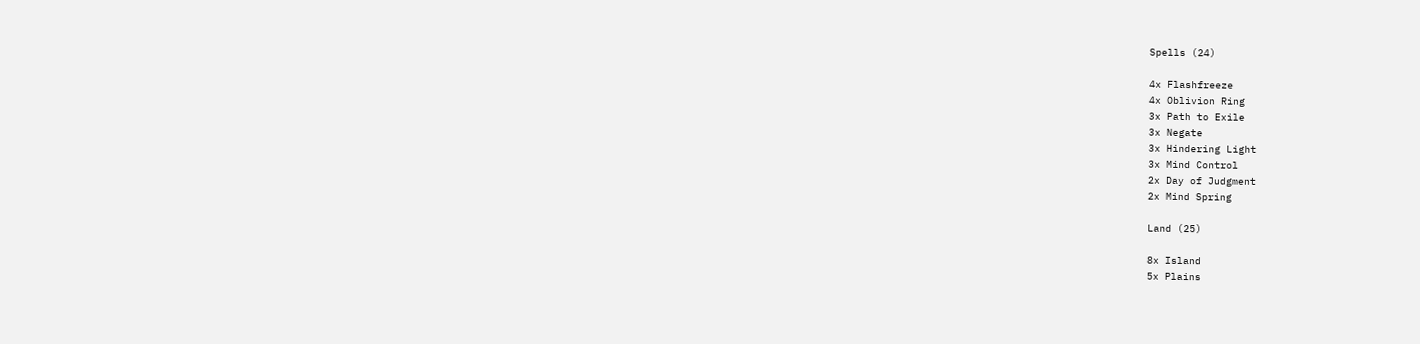Spells (24)

4x Flashfreeze
4x Oblivion Ring
3x Path to Exile
3x Negate
3x Hindering Light
3x Mind Control
2x Day of Judgment
2x Mind Spring

Land (25)

8x Island
5x Plains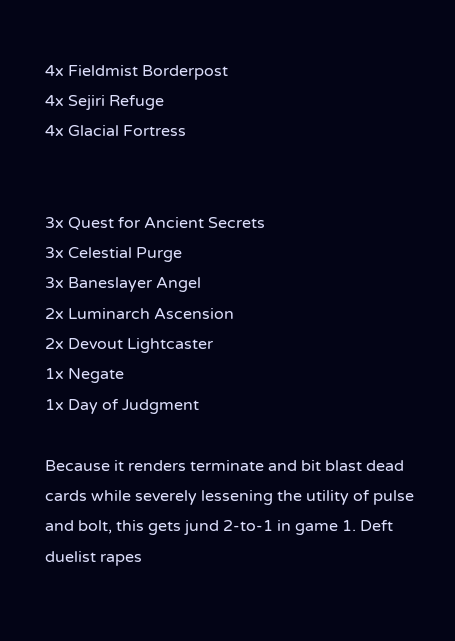4x Fieldmist Borderpost
4x Sejiri Refuge
4x Glacial Fortress


3x Quest for Ancient Secrets
3x Celestial Purge
3x Baneslayer Angel
2x Luminarch Ascension
2x Devout Lightcaster
1x Negate
1x Day of Judgment

Because it renders terminate and bit blast dead cards while severely lessening the utility of pulse and bolt, this gets jund 2-to-1 in game 1. Deft duelist rapes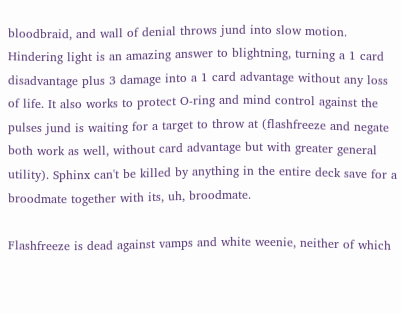bloodbraid, and wall of denial throws jund into slow motion. Hindering light is an amazing answer to blightning, turning a 1 card disadvantage plus 3 damage into a 1 card advantage without any loss of life. It also works to protect O-ring and mind control against the pulses jund is waiting for a target to throw at (flashfreeze and negate both work as well, without card advantage but with greater general utility). Sphinx can't be killed by anything in the entire deck save for a broodmate together with its, uh, broodmate.

Flashfreeze is dead against vamps and white weenie, neither of which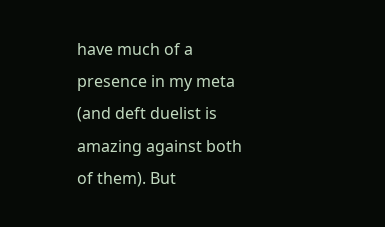have much of a presence in my meta (and deft duelist is amazing against both of them). But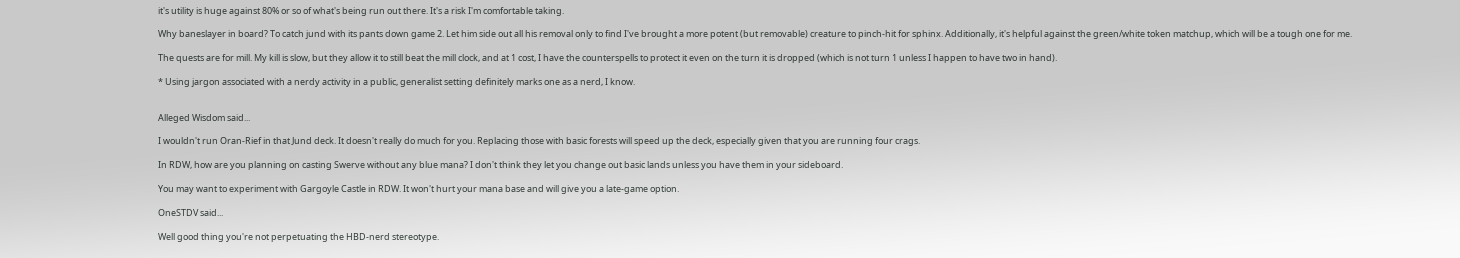it's utility is huge against 80% or so of what's being run out there. It's a risk I'm comfortable taking.

Why baneslayer in board? To catch jund with its pants down game 2. Let him side out all his removal only to find I've brought a more potent (but removable) creature to pinch-hit for sphinx. Additionally, it's helpful against the green/white token matchup, which will be a tough one for me.

The quests are for mill. My kill is slow, but they allow it to still beat the mill clock, and at 1 cost, I have the counterspells to protect it even on the turn it is dropped (which is not turn 1 unless I happen to have two in hand).

* Using jargon associated with a nerdy activity in a public, generalist setting definitely marks one as a nerd, I know.


Alleged Wisdom said...

I wouldn't run Oran-Rief in that Jund deck. It doesn't really do much for you. Replacing those with basic forests will speed up the deck, especially given that you are running four crags.

In RDW, how are you planning on casting Swerve without any blue mana? I don't think they let you change out basic lands unless you have them in your sideboard.

You may want to experiment with Gargoyle Castle in RDW. It won't hurt your mana base and will give you a late-game option.

OneSTDV said...

Well good thing you're not perpetuating the HBD-nerd stereotype.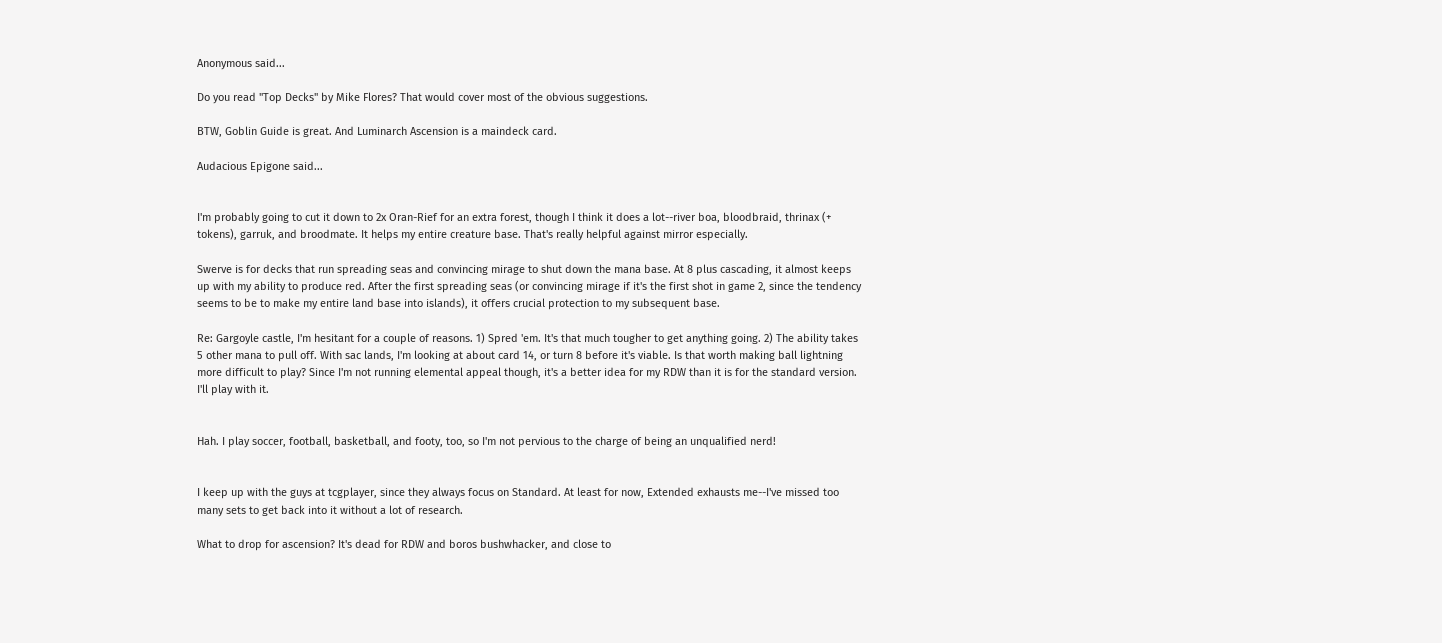Anonymous said...

Do you read "Top Decks" by Mike Flores? That would cover most of the obvious suggestions.

BTW, Goblin Guide is great. And Luminarch Ascension is a maindeck card.

Audacious Epigone said...


I'm probably going to cut it down to 2x Oran-Rief for an extra forest, though I think it does a lot--river boa, bloodbraid, thrinax (+ tokens), garruk, and broodmate. It helps my entire creature base. That's really helpful against mirror especially.

Swerve is for decks that run spreading seas and convincing mirage to shut down the mana base. At 8 plus cascading, it almost keeps up with my ability to produce red. After the first spreading seas (or convincing mirage if it's the first shot in game 2, since the tendency seems to be to make my entire land base into islands), it offers crucial protection to my subsequent base.

Re: Gargoyle castle, I'm hesitant for a couple of reasons. 1) Spred 'em. It's that much tougher to get anything going. 2) The ability takes 5 other mana to pull off. With sac lands, I'm looking at about card 14, or turn 8 before it's viable. Is that worth making ball lightning more difficult to play? Since I'm not running elemental appeal though, it's a better idea for my RDW than it is for the standard version. I'll play with it.


Hah. I play soccer, football, basketball, and footy, too, so I'm not pervious to the charge of being an unqualified nerd!


I keep up with the guys at tcgplayer, since they always focus on Standard. At least for now, Extended exhausts me--I've missed too many sets to get back into it without a lot of research.

What to drop for ascension? It's dead for RDW and boros bushwhacker, and close to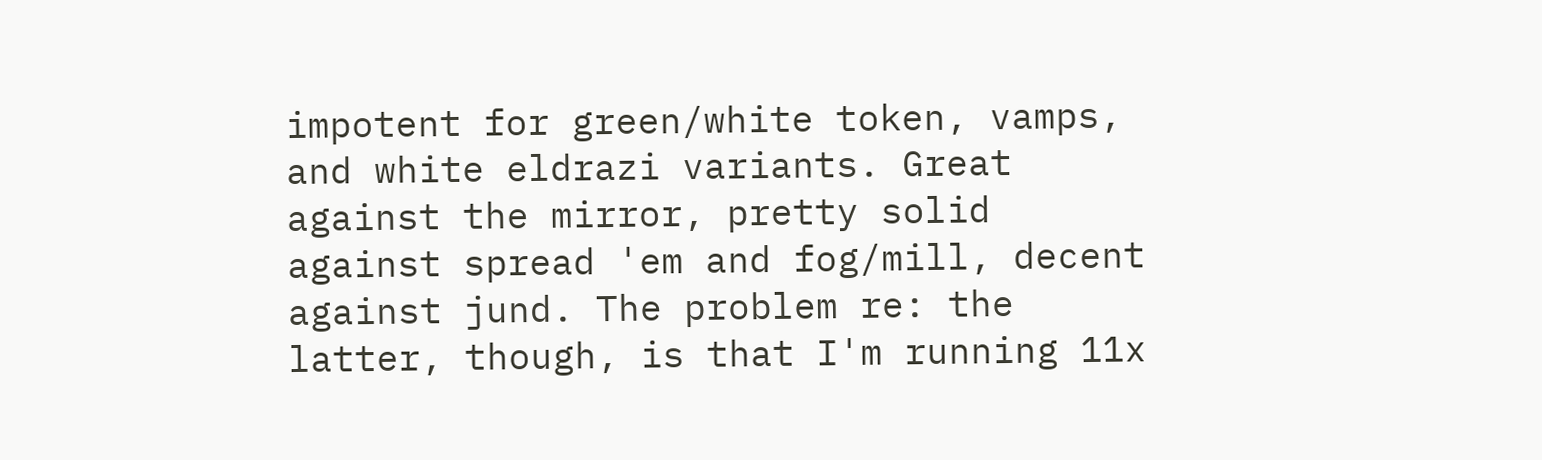impotent for green/white token, vamps, and white eldrazi variants. Great against the mirror, pretty solid against spread 'em and fog/mill, decent against jund. The problem re: the latter, though, is that I'm running 11x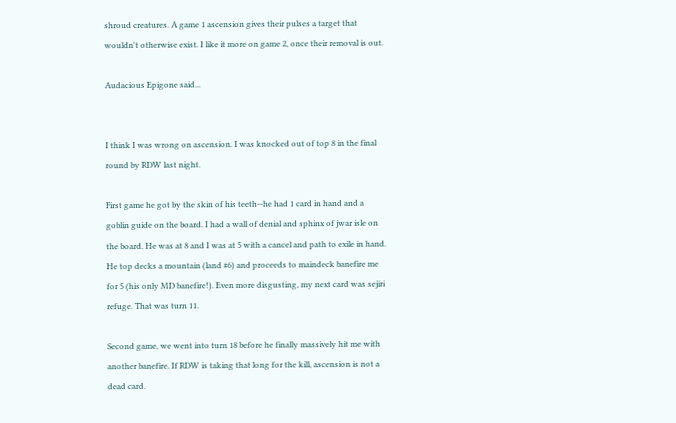shroud creatures. A game 1 ascension gives their pulses a target that wouldn't otherwise exist. I like it more on game 2, once their removal is out.

Audacious Epigone said...


I think I was wrong on ascension. I was knocked out of top 8 in the final round by RDW last night.

First game he got by the skin of his teeth--he had 1 card in hand and a goblin guide on the board. I had a wall of denial and sphinx of jwar isle on the board. He was at 8 and I was at 5 with a cancel and path to exile in hand. He top decks a mountain (land #6) and proceeds to maindeck banefire me for 5 (his only MD banefire!). Even more disgusting, my next card was sejiri refuge. That was turn 11.

Second game, we went into turn 18 before he finally massively hit me with another banefire. If RDW is taking that long for the kill, ascension is not a dead card.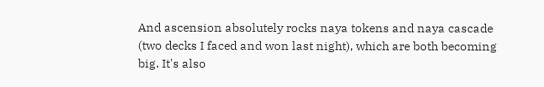And ascension absolutely rocks naya tokens and naya cascade (two decks I faced and won last night), which are both becoming big. It's also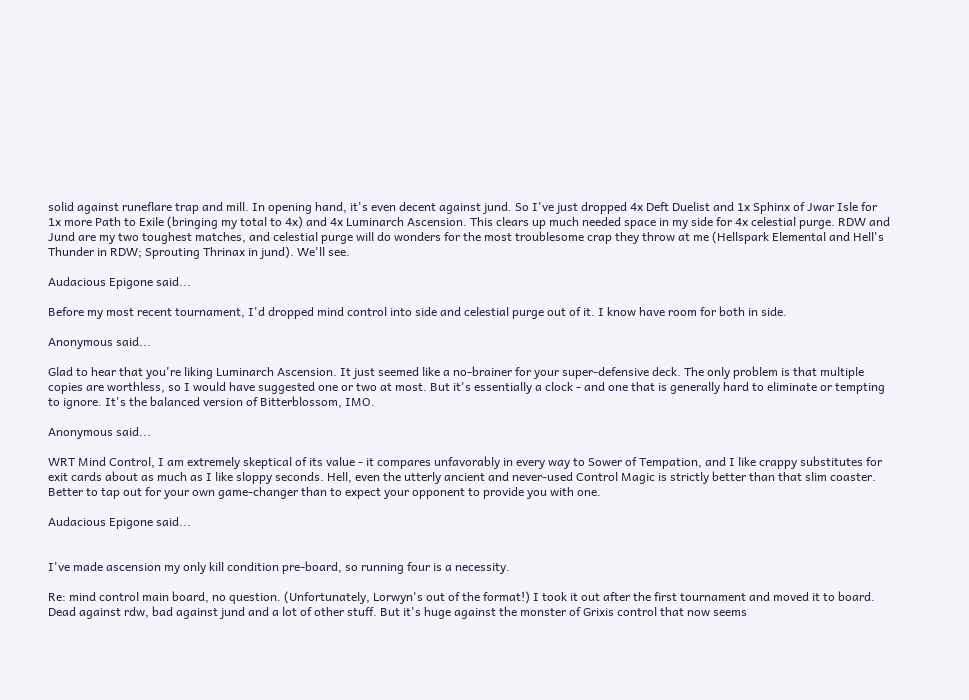solid against runeflare trap and mill. In opening hand, it's even decent against jund. So I've just dropped 4x Deft Duelist and 1x Sphinx of Jwar Isle for 1x more Path to Exile (bringing my total to 4x) and 4x Luminarch Ascension. This clears up much needed space in my side for 4x celestial purge. RDW and Jund are my two toughest matches, and celestial purge will do wonders for the most troublesome crap they throw at me (Hellspark Elemental and Hell's Thunder in RDW; Sprouting Thrinax in jund). We'll see.

Audacious Epigone said...

Before my most recent tournament, I'd dropped mind control into side and celestial purge out of it. I know have room for both in side.

Anonymous said...

Glad to hear that you're liking Luminarch Ascension. It just seemed like a no-brainer for your super-defensive deck. The only problem is that multiple copies are worthless, so I would have suggested one or two at most. But it's essentially a clock - and one that is generally hard to eliminate or tempting to ignore. It's the balanced version of Bitterblossom, IMO.

Anonymous said...

WRT Mind Control, I am extremely skeptical of its value - it compares unfavorably in every way to Sower of Tempation, and I like crappy substitutes for exit cards about as much as I like sloppy seconds. Hell, even the utterly ancient and never-used Control Magic is strictly better than that slim coaster. Better to tap out for your own game-changer than to expect your opponent to provide you with one.

Audacious Epigone said...


I've made ascension my only kill condition pre-board, so running four is a necessity.

Re: mind control main board, no question. (Unfortunately, Lorwyn's out of the format!) I took it out after the first tournament and moved it to board. Dead against rdw, bad against jund and a lot of other stuff. But it's huge against the monster of Grixis control that now seems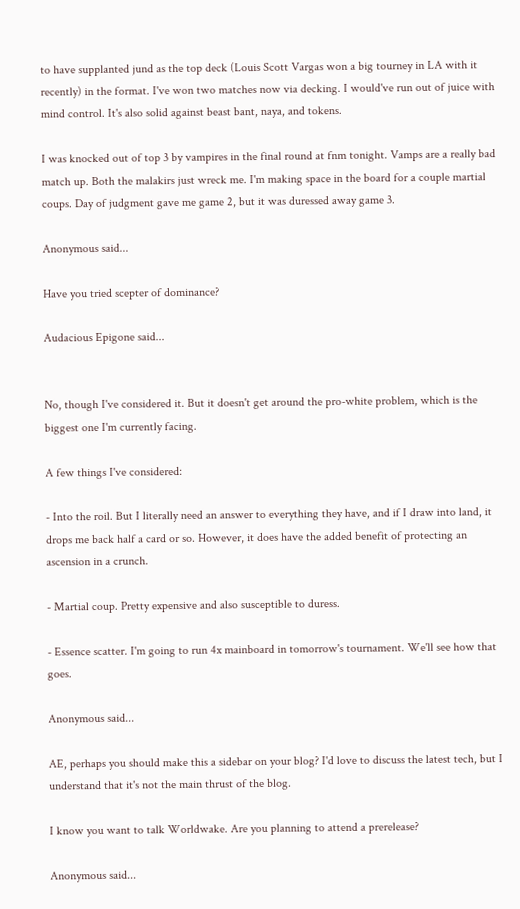to have supplanted jund as the top deck (Louis Scott Vargas won a big tourney in LA with it recently) in the format. I've won two matches now via decking. I would've run out of juice with mind control. It's also solid against beast bant, naya, and tokens.

I was knocked out of top 3 by vampires in the final round at fnm tonight. Vamps are a really bad match up. Both the malakirs just wreck me. I'm making space in the board for a couple martial coups. Day of judgment gave me game 2, but it was duressed away game 3.

Anonymous said...

Have you tried scepter of dominance?

Audacious Epigone said...


No, though I've considered it. But it doesn't get around the pro-white problem, which is the biggest one I'm currently facing.

A few things I've considered:

- Into the roil. But I literally need an answer to everything they have, and if I draw into land, it drops me back half a card or so. However, it does have the added benefit of protecting an ascension in a crunch.

- Martial coup. Pretty expensive and also susceptible to duress.

- Essence scatter. I'm going to run 4x mainboard in tomorrow's tournament. We'll see how that goes.

Anonymous said...

AE, perhaps you should make this a sidebar on your blog? I'd love to discuss the latest tech, but I understand that it's not the main thrust of the blog.

I know you want to talk Worldwake. Are you planning to attend a prerelease?

Anonymous said...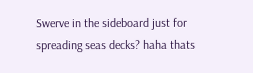Swerve in the sideboard just for spreading seas decks? haha thats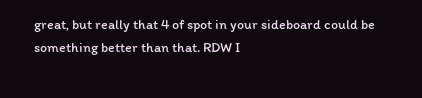great, but really that 4 of spot in your sideboard could be something better than that. RDW I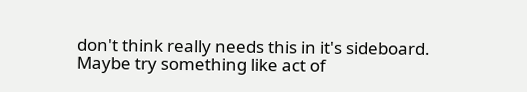don't think really needs this in it's sideboard. Maybe try something like act of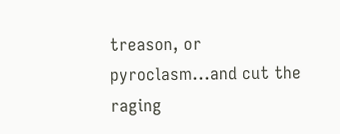treason, or pyroclasm...and cut the raging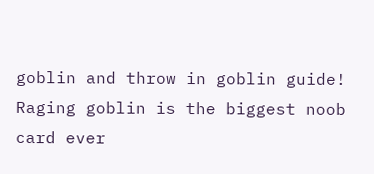goblin and throw in goblin guide! Raging goblin is the biggest noob card ever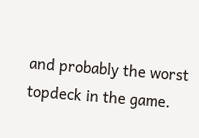and probably the worst topdeck in the game.